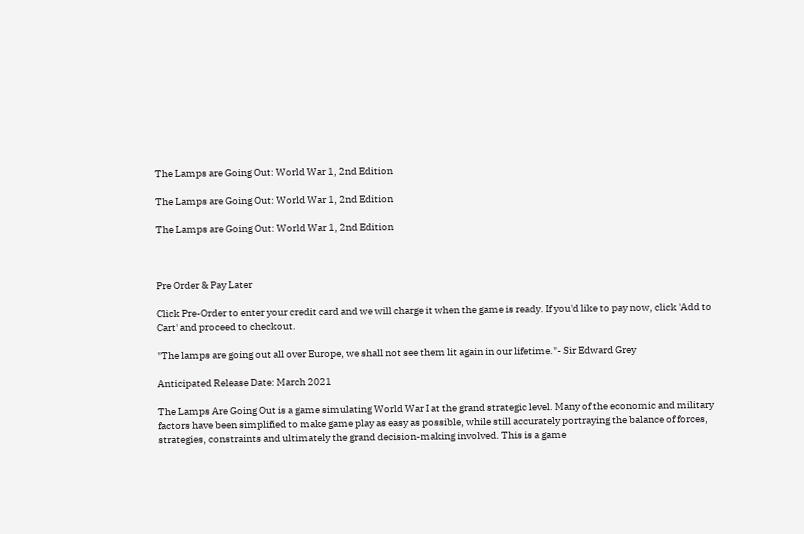The Lamps are Going Out: World War 1, 2nd Edition

The Lamps are Going Out: World War 1, 2nd Edition

The Lamps are Going Out: World War 1, 2nd Edition



Pre Order & Pay Later

Click Pre-Order to enter your credit card and we will charge it when the game is ready. If you'd like to pay now, click 'Add to Cart' and proceed to checkout.

"The lamps are going out all over Europe, we shall not see them lit again in our lifetime."- Sir Edward Grey

Anticipated Release Date: March 2021

The Lamps Are Going Out is a game simulating World War I at the grand strategic level. Many of the economic and military factors have been simplified to make game play as easy as possible, while still accurately portraying the balance of forces, strategies, constraints and ultimately the grand decision-making involved. This is a game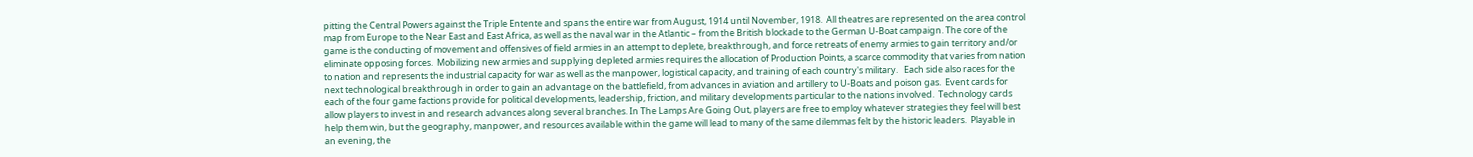pitting the Central Powers against the Triple Entente and spans the entire war from August, 1914 until November, 1918.  All theatres are represented on the area control map from Europe to the Near East and East Africa, as well as the naval war in the Atlantic – from the British blockade to the German U-Boat campaign. The core of the game is the conducting of movement and offensives of field armies in an attempt to deplete, breakthrough, and force retreats of enemy armies to gain territory and/or eliminate opposing forces.  Mobilizing new armies and supplying depleted armies requires the allocation of Production Points, a scarce commodity that varies from nation to nation and represents the industrial capacity for war as well as the manpower, logistical capacity, and training of each country's military.   Each side also races for the next technological breakthrough in order to gain an advantage on the battlefield, from advances in aviation and artillery to U-Boats and poison gas.  Event cards for each of the four game factions provide for political developments, leadership, friction, and military developments particular to the nations involved.  Technology cards allow players to invest in and research advances along several branches. In The Lamps Are Going Out, players are free to employ whatever strategies they feel will best help them win, but the geography, manpower, and resources available within the game will lead to many of the same dilemmas felt by the historic leaders.  Playable in an evening, the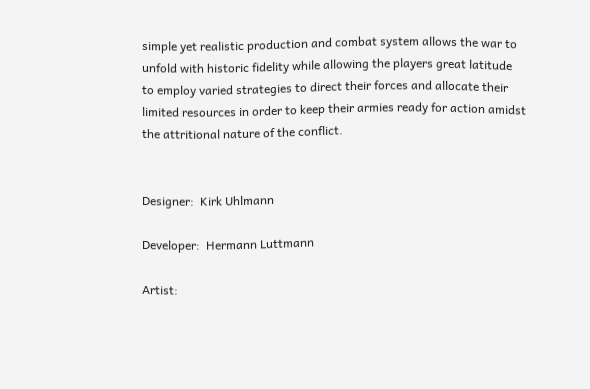simple yet realistic production and combat system allows the war to unfold with historic fidelity while allowing the players great latitude to employ varied strategies to direct their forces and allocate their limited resources in order to keep their armies ready for action amidst the attritional nature of the conflict.


Designer:  Kirk Uhlmann

Developer:  Hermann Luttmann

Artist: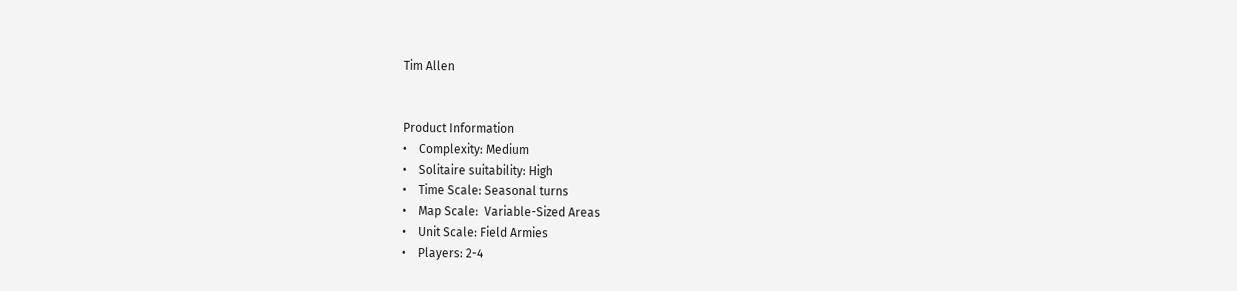Tim Allen


Product Information
•    Complexity: Medium
•    Solitaire suitability: High
•    Time Scale: Seasonal turns
•    Map Scale:  Variable-Sized Areas
•    Unit Scale: Field Armies
•    Players: 2-4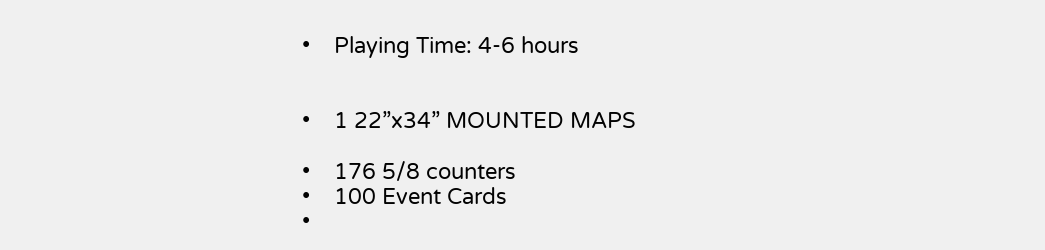•    Playing Time: 4-6 hours


•    1 22”x34” MOUNTED MAPS

•    176 5/8 counters
•    100 Event Cards
•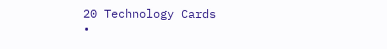20 Technology Cards
•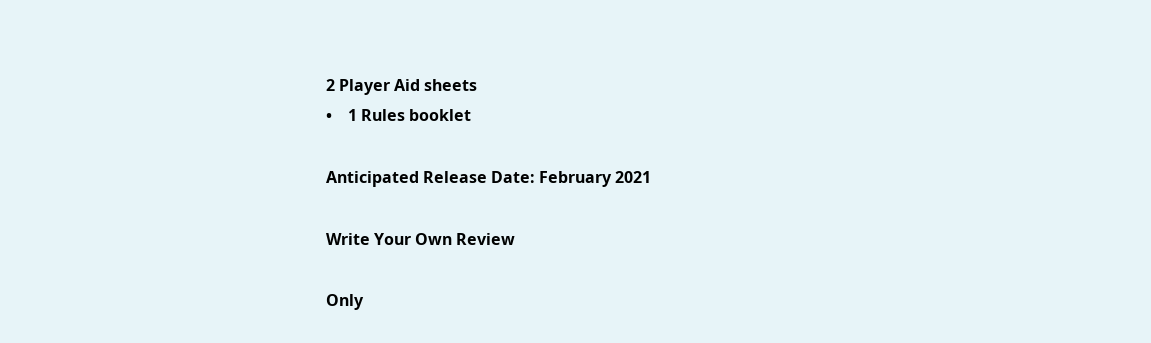2 Player Aid sheets
•    1 Rules booklet

Anticipated Release Date: February 2021

Write Your Own Review

Only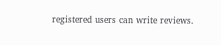registered users can write reviews.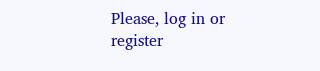Please, log in or register